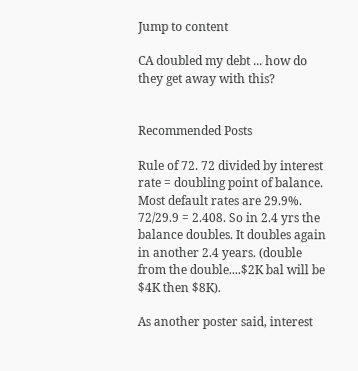Jump to content

CA doubled my debt ... how do they get away with this?


Recommended Posts

Rule of 72. 72 divided by interest rate = doubling point of balance. Most default rates are 29.9%. 72/29.9 = 2.408. So in 2.4 yrs the balance doubles. It doubles again in another 2.4 years. (double from the double....$2K bal will be $4K then $8K).

As another poster said, interest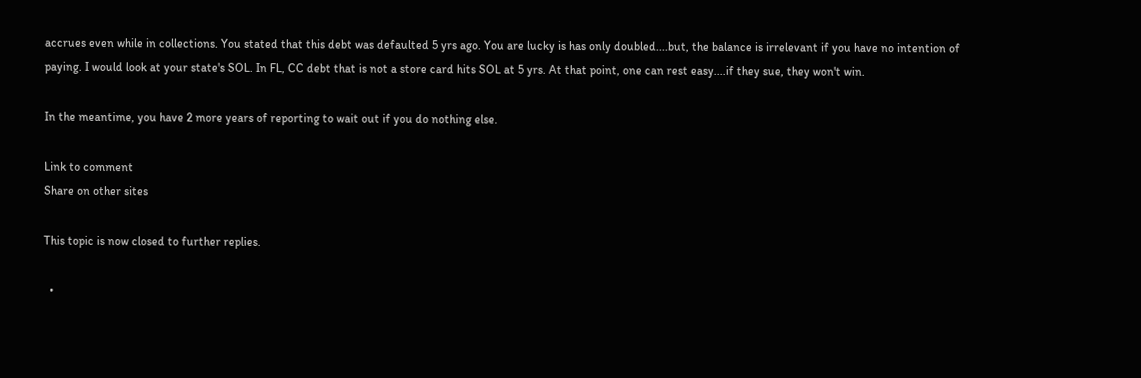accrues even while in collections. You stated that this debt was defaulted 5 yrs ago. You are lucky is has only doubled....but, the balance is irrelevant if you have no intention of paying. I would look at your state's SOL. In FL, CC debt that is not a store card hits SOL at 5 yrs. At that point, one can rest easy....if they sue, they won't win.

In the meantime, you have 2 more years of reporting to wait out if you do nothing else.

Link to comment
Share on other sites

This topic is now closed to further replies.

  •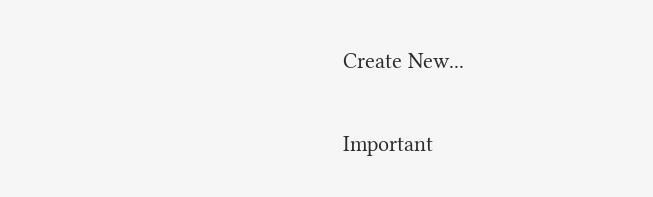Create New...

Important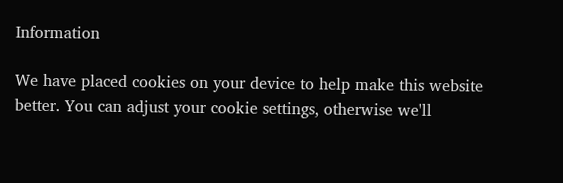Information

We have placed cookies on your device to help make this website better. You can adjust your cookie settings, otherwise we'll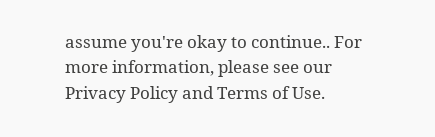assume you're okay to continue.. For more information, please see our Privacy Policy and Terms of Use.